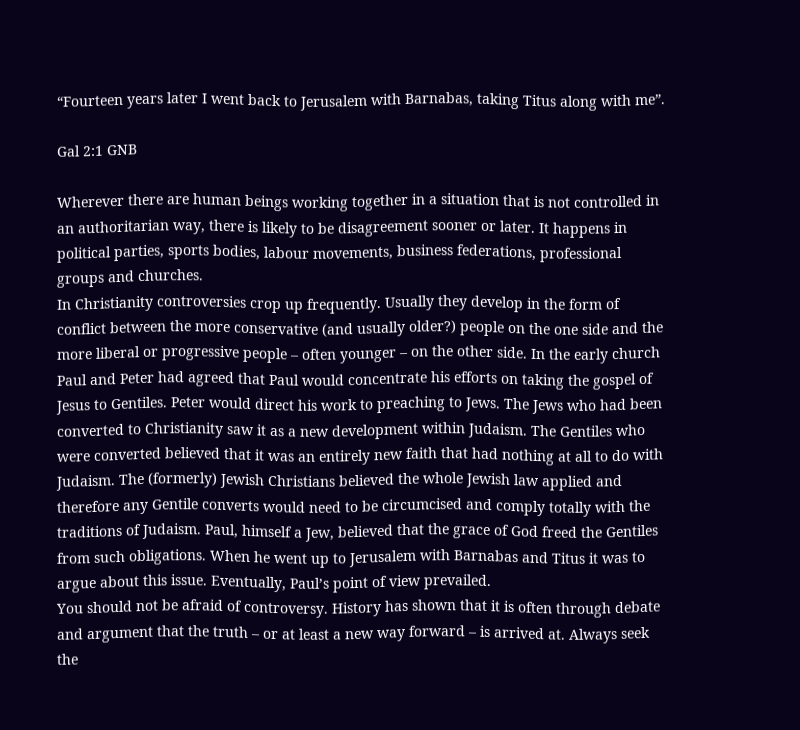“Fourteen years later I went back to Jerusalem with Barnabas, taking Titus along with me”.

Gal 2:1 GNB

Wherever there are human beings working together in a situation that is not controlled in an authoritarian way, there is likely to be disagreement sooner or later. It happens in political parties, sports bodies, labour movements, business federations, professional groups and churches.
In Christianity controversies crop up frequently. Usually they develop in the form of conflict between the more conservative (and usually older?) people on the one side and the more liberal or progressive people – often younger – on the other side. In the early church Paul and Peter had agreed that Paul would concentrate his efforts on taking the gospel of Jesus to Gentiles. Peter would direct his work to preaching to Jews. The Jews who had been converted to Christianity saw it as a new development within Judaism. The Gentiles who were converted believed that it was an entirely new faith that had nothing at all to do with Judaism. The (formerly) Jewish Christians believed the whole Jewish law applied and therefore any Gentile converts would need to be circumcised and comply totally with the traditions of Judaism. Paul, himself a Jew, believed that the grace of God freed the Gentiles from such obligations. When he went up to Jerusalem with Barnabas and Titus it was to argue about this issue. Eventually, Paul’s point of view prevailed.
You should not be afraid of controversy. History has shown that it is often through debate and argument that the truth – or at least a new way forward – is arrived at. Always seek the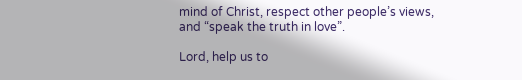mind of Christ, respect other people’s views, and “speak the truth in love”.

Lord, help us to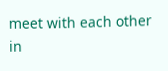meet with each other in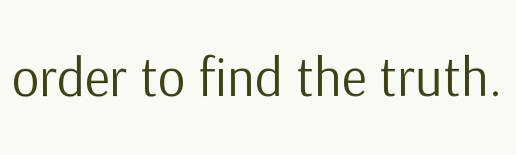order to find the truth.